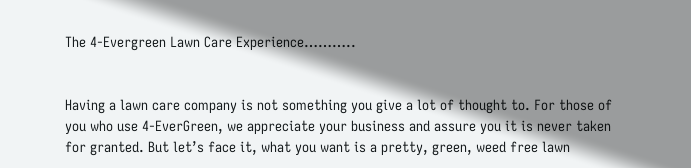The 4-Evergreen Lawn Care Experience………..


Having a lawn care company is not something you give a lot of thought to. For those of you who use 4-EverGreen, we appreciate your business and assure you it is never taken for granted. But let’s face it, what you want is a pretty, green, weed free lawn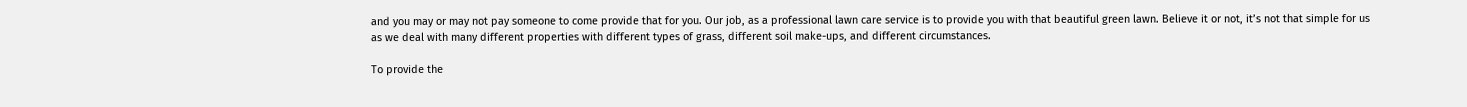and you may or may not pay someone to come provide that for you. Our job, as a professional lawn care service is to provide you with that beautiful green lawn. Believe it or not, it’s not that simple for us as we deal with many different properties with different types of grass, different soil make-ups, and different circumstances.

To provide the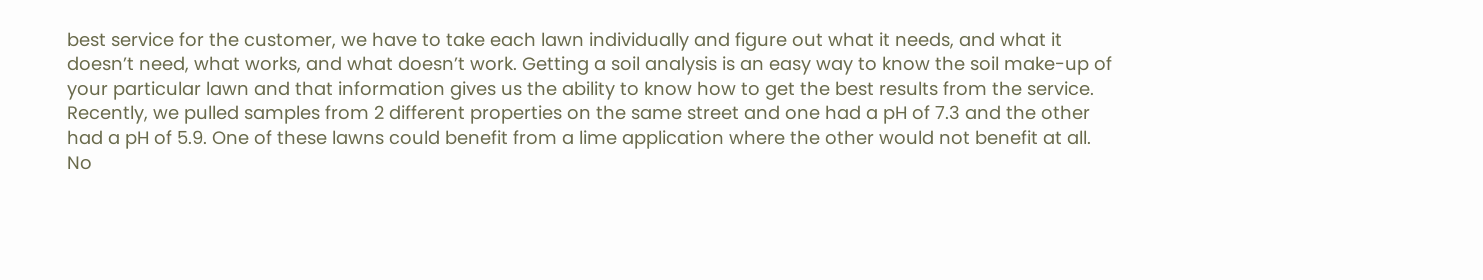best service for the customer, we have to take each lawn individually and figure out what it needs, and what it doesn’t need, what works, and what doesn’t work. Getting a soil analysis is an easy way to know the soil make-up of your particular lawn and that information gives us the ability to know how to get the best results from the service. Recently, we pulled samples from 2 different properties on the same street and one had a pH of 7.3 and the other had a pH of 5.9. One of these lawns could benefit from a lime application where the other would not benefit at all. No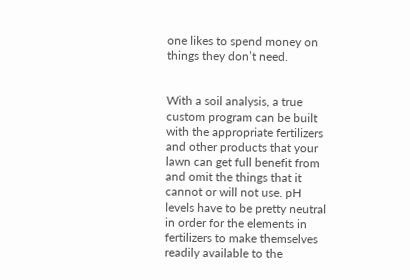one likes to spend money on things they don’t need.


With a soil analysis, a true custom program can be built with the appropriate fertilizers and other products that your lawn can get full benefit from and omit the things that it cannot or will not use. pH levels have to be pretty neutral in order for the elements in fertilizers to make themselves readily available to the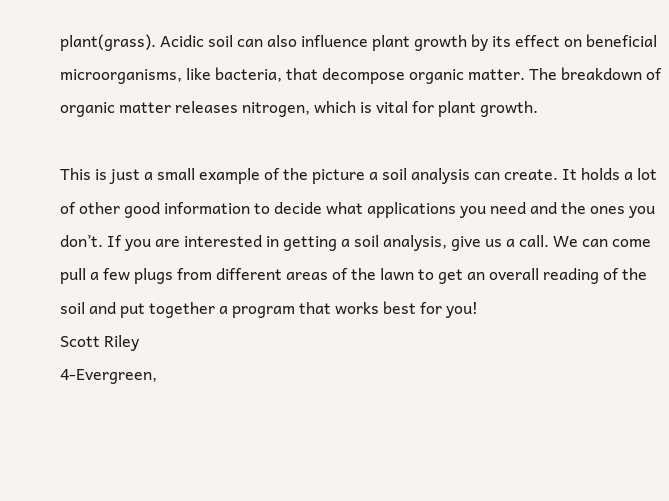plant(grass). Acidic soil can also influence plant growth by its effect on beneficial microorganisms, like bacteria, that decompose organic matter. The breakdown of organic matter releases nitrogen, which is vital for plant growth.

This is just a small example of the picture a soil analysis can create. It holds a lot of other good information to decide what applications you need and the ones you don’t. If you are interested in getting a soil analysis, give us a call. We can come pull a few plugs from different areas of the lawn to get an overall reading of the soil and put together a program that works best for you!
Scott Riley
4-Evergreen,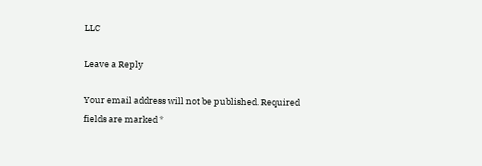LLC

Leave a Reply

Your email address will not be published. Required fields are marked *